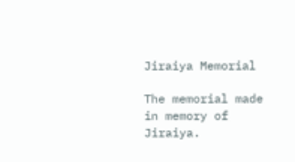Jiraiya Memorial

The memorial made in memory of Jiraiya.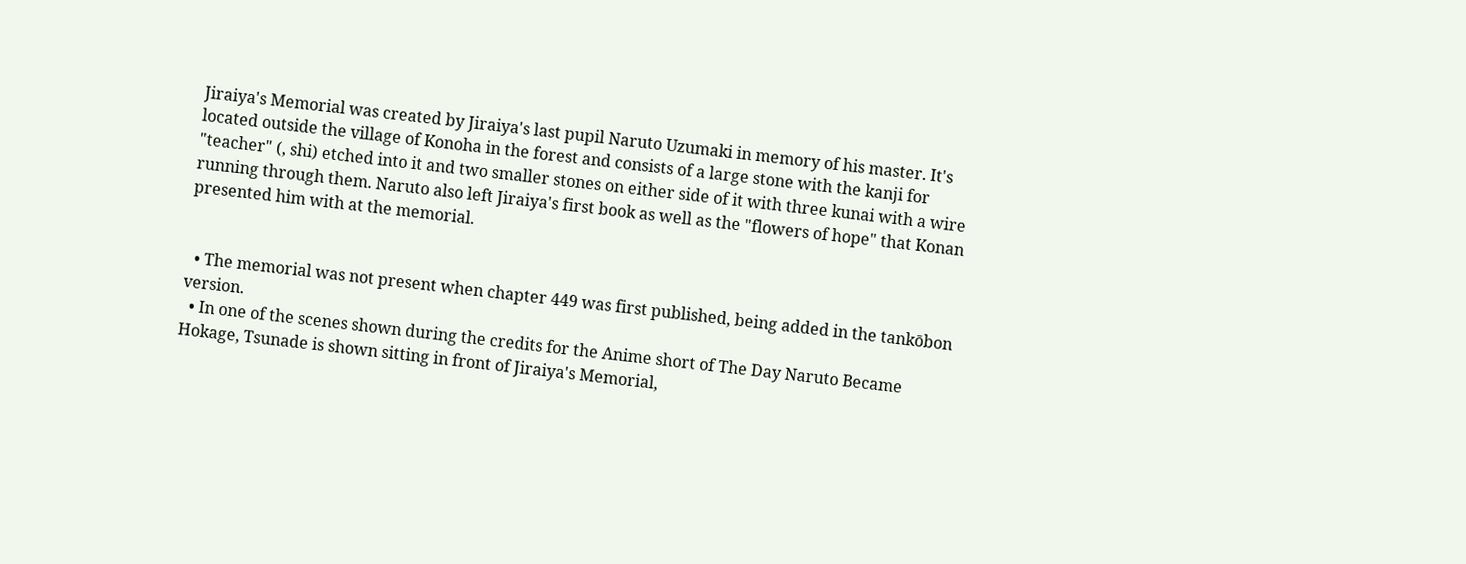Jiraiya's Memorial was created by Jiraiya's last pupil Naruto Uzumaki in memory of his master. It's located outside the village of Konoha in the forest and consists of a large stone with the kanji for "teacher" (, shi) etched into it and two smaller stones on either side of it with three kunai with a wire running through them. Naruto also left Jiraiya's first book as well as the "flowers of hope" that Konan presented him with at the memorial.


  • The memorial was not present when chapter 449 was first published, being added in the tankōbon version.
  • In one of the scenes shown during the credits for the Anime short of The Day Naruto Became Hokage, Tsunade is shown sitting in front of Jiraiya's Memorial,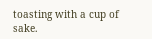toasting with a cup of sake.